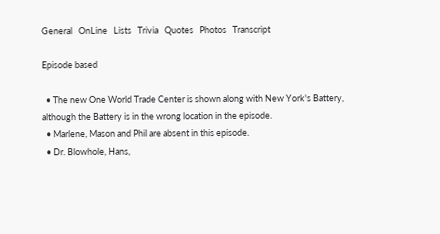General   OnLine   Lists   Trivia   Quotes   Photos   Transcript

Episode based

  • The new One World Trade Center is shown along with New York's Battery, although the Battery is in the wrong location in the episode.
  • Marlene, Mason and Phil are absent in this episode.
  • Dr. Blowhole, Hans,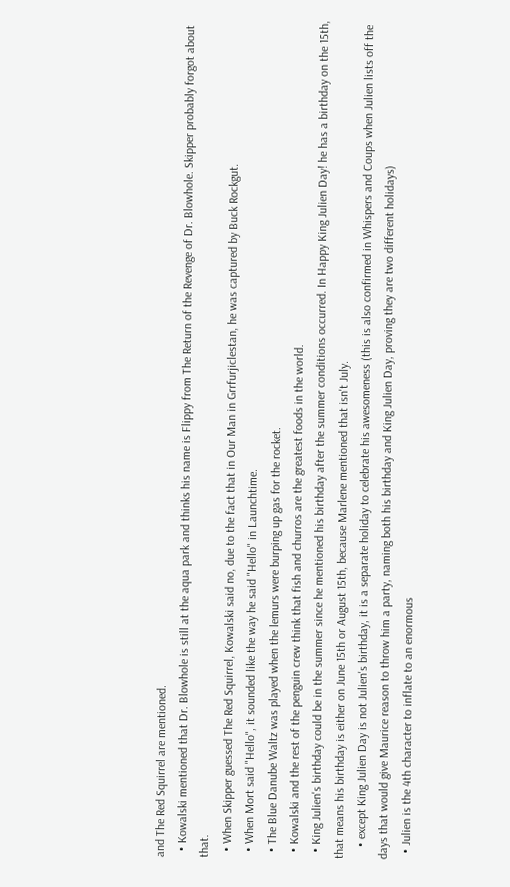and The Red Squirrel are mentioned.
  • Kowalski mentioned that Dr. Blowhole is still at the aqua park and thinks his name is Flippy from The Return of the Revenge of Dr. Blowhole. Skipper probably forgot about that.
  • When Skipper guessed The Red Squirrel, Kowalski said no, due to the fact that in Our Man in Grrfurjiclestan, he was captured by Buck Rockgut.
  • When Mort said "Hello", it sounded like the way he said "Hello" in Launchtime.
  • The Blue Danube Waltz was played when the lemurs were burping up gas for the rocket.
  • Kowalski and the rest of the penguin crew think that fish and churros are the greatest foods in the world.
  • King Julien's birthday could be in the summer since he mentioned his birthday after the summer conditions occurred. In Happy King Julien Day! he has a birthday on the 15th, that means his birthday is either on June 15th or August 15th, because Marlene mentioned that isn't July.
    • except King Julien Day is not Julien's birthday, it is a separate holiday to celebrate his awesomeness (this is also confirmed in Whispers and Coups when Julien lists off the days that would give Maurice reason to throw him a party, naming both his birthday and King Julien Day, proving they are two different holidays)
  • Julien is the 4th character to inflate to an enormous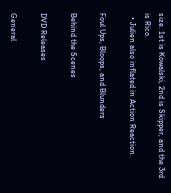size. 1st is Kowalski, 2nd is Skipper, and the 3rd is Rico.
  • Julien also inflated in Action Reaction.

Foul Ups, Bloops, and Blunders

Behind the Scenes

DVD Releases

General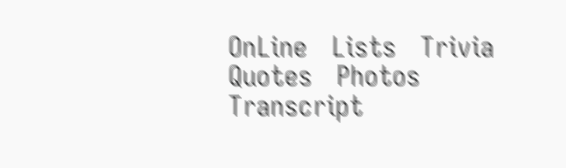OnLine   Lists   Trivia   Quotes   Photos   Transcript